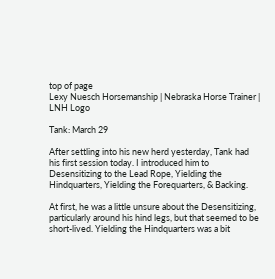top of page
Lexy Nuesch Horsemanship | Nebraska Horse Trainer | LNH Logo

Tank: March 29

After settling into his new herd yesterday, Tank had his first session today. I introduced him to Desensitizing to the Lead Rope, Yielding the Hindquarters, Yielding the Forequarters, & Backing.

At first, he was a little unsure about the Desensitizing, particularly around his hind legs, but that seemed to be short-lived. Yielding the Hindquarters was a bit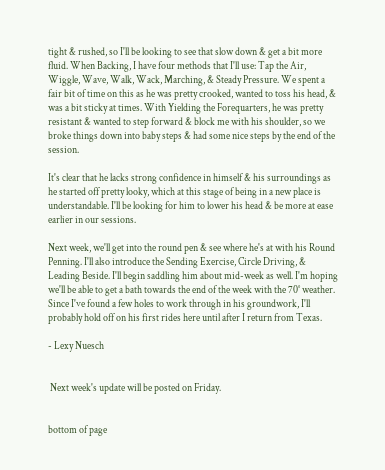tight & rushed, so I'll be looking to see that slow down & get a bit more fluid. When Backing, I have four methods that I'll use: Tap the Air, Wiggle, Wave, Walk, Wack, Marching, & Steady Pressure. We spent a fair bit of time on this as he was pretty crooked, wanted to toss his head, & was a bit sticky at times. With Yielding the Forequarters, he was pretty resistant & wanted to step forward & block me with his shoulder, so we broke things down into baby steps & had some nice steps by the end of the session.

It's clear that he lacks strong confidence in himself & his surroundings as he started off pretty looky, which at this stage of being in a new place is understandable. I'll be looking for him to lower his head & be more at ease earlier in our sessions.

Next week, we'll get into the round pen & see where he's at with his Round Penning. I'll also introduce the Sending Exercise, Circle Driving, & Leading Beside. I'll begin saddling him about mid-week as well. I'm hoping we'll be able to get a bath towards the end of the week with the 70° weather. Since I've found a few holes to work through in his groundwork, I'll probably hold off on his first rides here until after I return from Texas.

- Lexy Nuesch


 Next week's update will be posted on Friday.


bottom of page